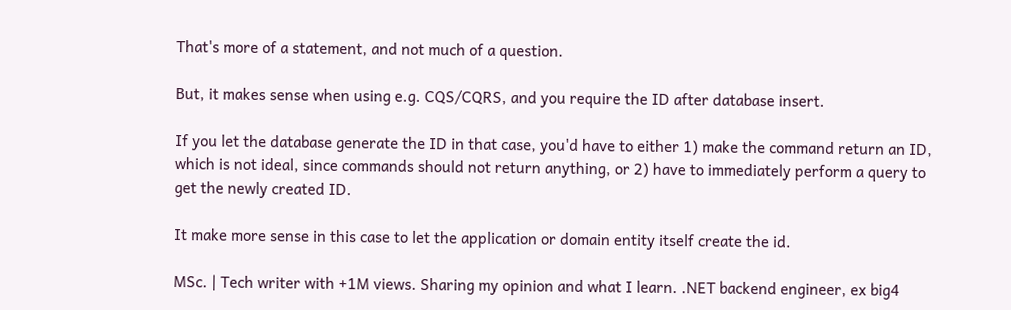That's more of a statement, and not much of a question.

But, it makes sense when using e.g. CQS/CQRS, and you require the ID after database insert.

If you let the database generate the ID in that case, you'd have to either 1) make the command return an ID, which is not ideal, since commands should not return anything, or 2) have to immediately perform a query to get the newly created ID.

It make more sense in this case to let the application or domain entity itself create the id.

MSc. | Tech writer with +1M views. Sharing my opinion and what I learn. .NET backend engineer, ex big4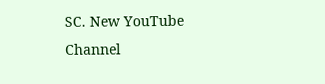SC. New YouTube Channel